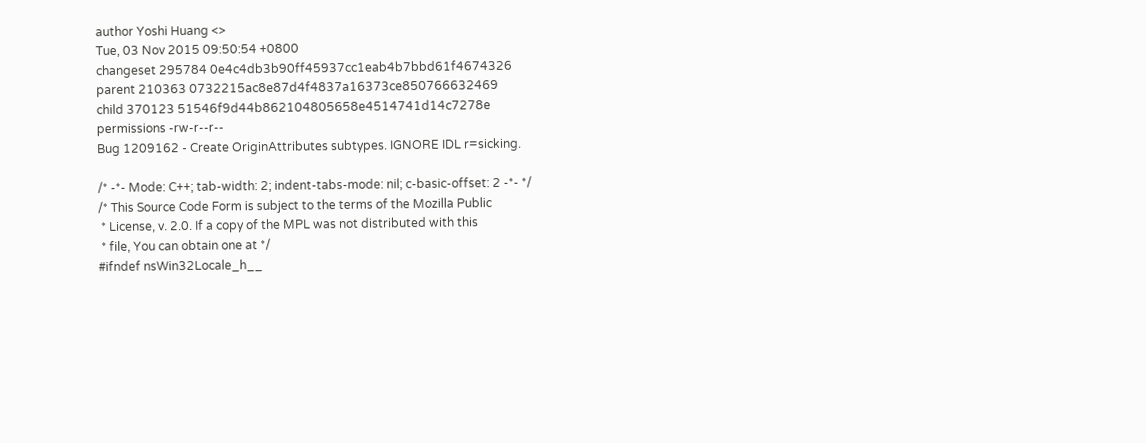author Yoshi Huang <>
Tue, 03 Nov 2015 09:50:54 +0800
changeset 295784 0e4c4db3b90ff45937cc1eab4b7bbd61f4674326
parent 210363 0732215ac8e87d4f4837a16373ce850766632469
child 370123 51546f9d44b862104805658e4514741d14c7278e
permissions -rw-r--r--
Bug 1209162 - Create OriginAttributes subtypes. IGNORE IDL r=sicking.

/* -*- Mode: C++; tab-width: 2; indent-tabs-mode: nil; c-basic-offset: 2 -*- */
/* This Source Code Form is subject to the terms of the Mozilla Public
 * License, v. 2.0. If a copy of the MPL was not distributed with this
 * file, You can obtain one at */
#ifndef nsWin32Locale_h__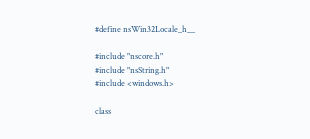#define nsWin32Locale_h__

#include "nscore.h"
#include "nsString.h"
#include <windows.h>

class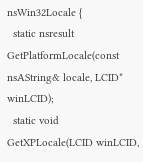nsWin32Locale {
  static nsresult    GetPlatformLocale(const nsAString& locale, LCID* winLCID);
  static void        GetXPLocale(LCID winLCID,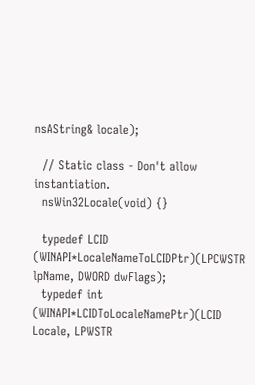nsAString& locale);

  // Static class - Don't allow instantiation.
  nsWin32Locale(void) {}

  typedef LCID (WINAPI*LocaleNameToLCIDPtr)(LPCWSTR lpName, DWORD dwFlags);
  typedef int (WINAPI*LCIDToLocaleNamePtr)(LCID Locale, LPWSTR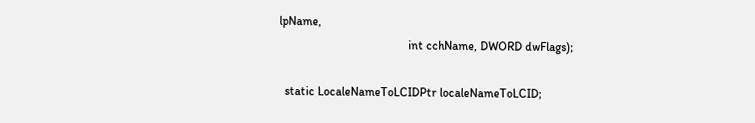lpName,
                                           int cchName, DWORD dwFlags);

  static LocaleNameToLCIDPtr localeNameToLCID;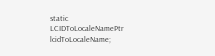static LCIDToLocaleNamePtr lcidToLocaleName;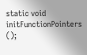static void initFunctionPointers ();